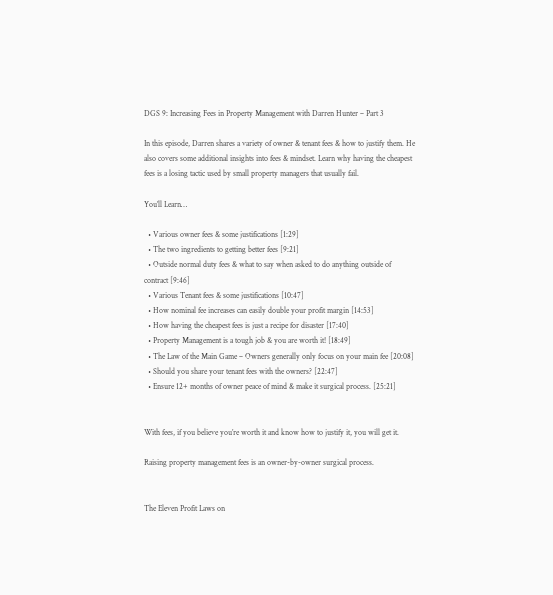DGS 9: Increasing Fees in Property Management with Darren Hunter – Part 3

In this episode, Darren shares a variety of owner & tenant fees & how to justify them. He also covers some additional insights into fees & mindset. Learn why having the cheapest fees is a losing tactic used by small property managers that usually fail.

You’ll Learn…

  • Various owner fees & some justifications [1:29]
  • The two ingredients to getting better fees [9:21]
  • Outside normal duty fees & what to say when asked to do anything outside of contract [9:46]
  • Various Tenant fees & some justifications [10:47]
  • How nominal fee increases can easily double your profit margin [14:53]
  • How having the cheapest fees is just a recipe for disaster [17:40]
  • Property Management is a tough job & you are worth it! [18:49]
  • The Law of the Main Game – Owners generally only focus on your main fee [20:08]
  • Should you share your tenant fees with the owners? [22:47]
  • Ensure 12+ months of owner peace of mind & make it surgical process. [25:21]


With fees, if you believe you’re worth it and know how to justify it, you will get it.

Raising property management fees is an owner-by-owner surgical process.


The Eleven Profit Laws on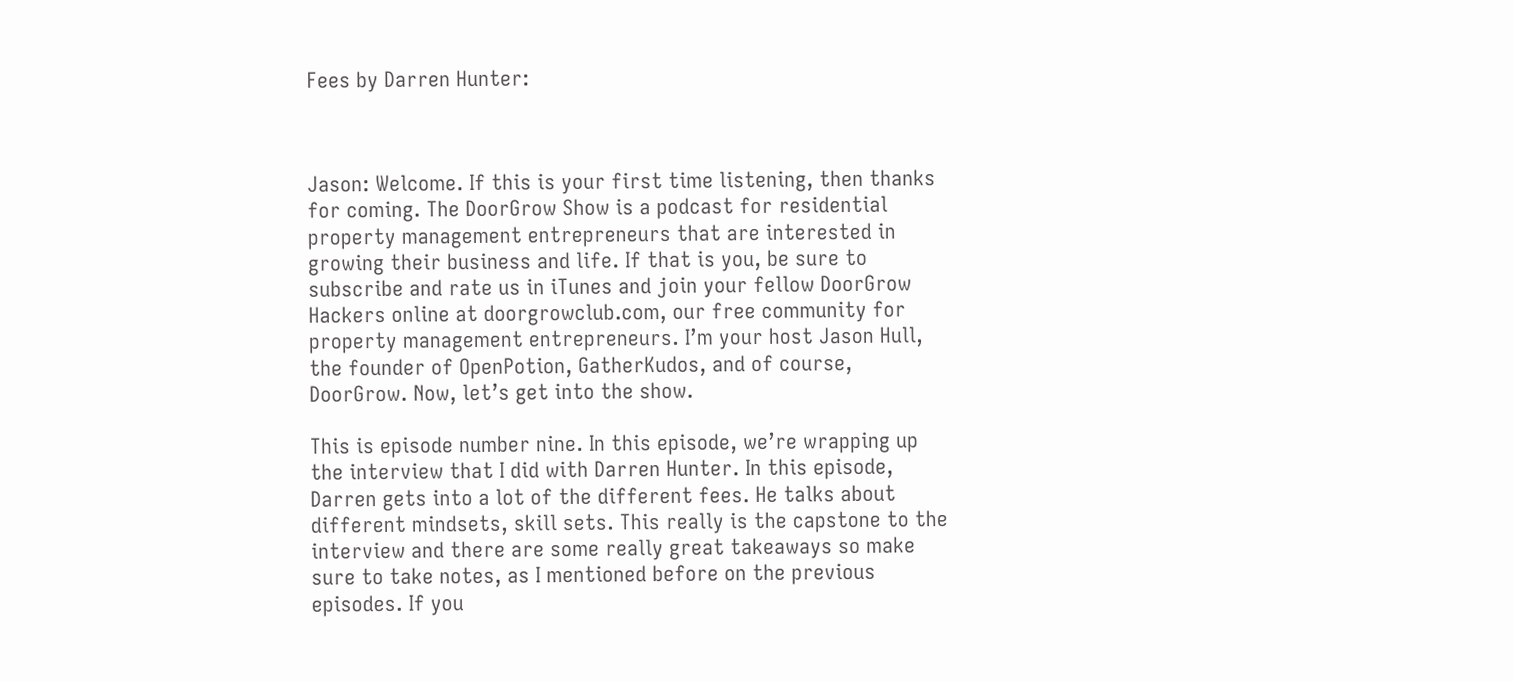Fees by Darren Hunter:



Jason: Welcome. If this is your first time listening, then thanks for coming. The DoorGrow Show is a podcast for residential property management entrepreneurs that are interested in growing their business and life. If that is you, be sure to subscribe and rate us in iTunes and join your fellow DoorGrow Hackers online at doorgrowclub.com, our free community for property management entrepreneurs. I’m your host Jason Hull, the founder of OpenPotion, GatherKudos, and of course, DoorGrow. Now, let’s get into the show.

This is episode number nine. In this episode, we’re wrapping up the interview that I did with Darren Hunter. In this episode, Darren gets into a lot of the different fees. He talks about different mindsets, skill sets. This really is the capstone to the interview and there are some really great takeaways so make sure to take notes, as I mentioned before on the previous episodes. If you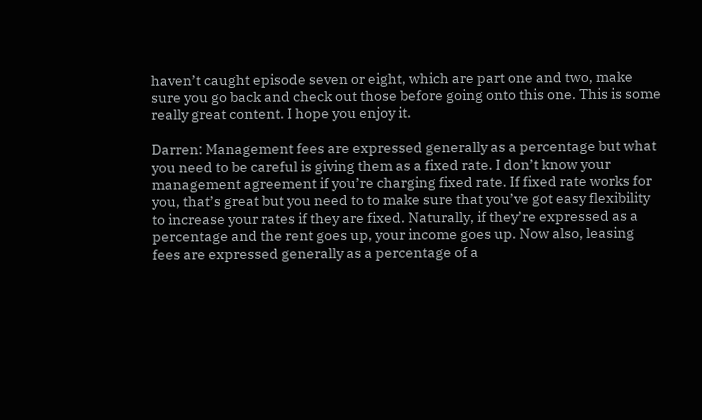haven’t caught episode seven or eight, which are part one and two, make sure you go back and check out those before going onto this one. This is some really great content. I hope you enjoy it.

Darren: Management fees are expressed generally as a percentage but what you need to be careful is giving them as a fixed rate. I don’t know your management agreement if you’re charging fixed rate. If fixed rate works for you, that’s great but you need to to make sure that you’ve got easy flexibility to increase your rates if they are fixed. Naturally, if they’re expressed as a percentage and the rent goes up, your income goes up. Now also, leasing fees are expressed generally as a percentage of a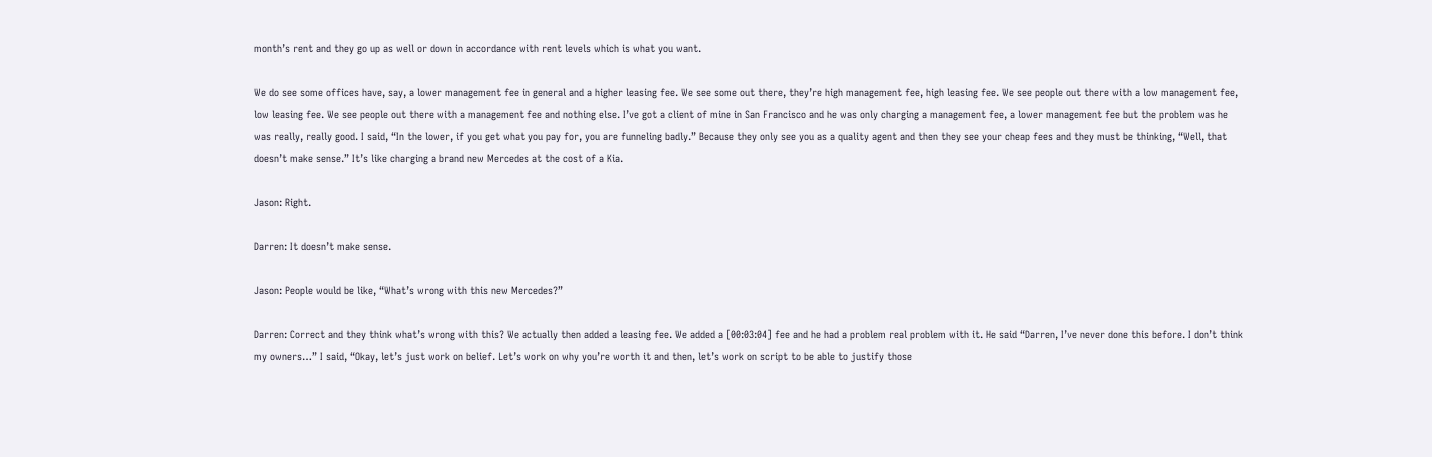month’s rent and they go up as well or down in accordance with rent levels which is what you want.

We do see some offices have, say, a lower management fee in general and a higher leasing fee. We see some out there, they’re high management fee, high leasing fee. We see people out there with a low management fee, low leasing fee. We see people out there with a management fee and nothing else. I’ve got a client of mine in San Francisco and he was only charging a management fee, a lower management fee but the problem was he was really, really good. I said, “In the lower, if you get what you pay for, you are funneling badly.” Because they only see you as a quality agent and then they see your cheap fees and they must be thinking, “Well, that doesn’t make sense.” It’s like charging a brand new Mercedes at the cost of a Kia.

Jason: Right.

Darren: It doesn’t make sense.

Jason: People would be like, “What’s wrong with this new Mercedes?”

Darren: Correct and they think what’s wrong with this? We actually then added a leasing fee. We added a [00:03:04] fee and he had a problem real problem with it. He said “Darren, I’ve never done this before. I don’t think my owners…” I said, “Okay, let’s just work on belief. Let’s work on why you’re worth it and then, let’s work on script to be able to justify those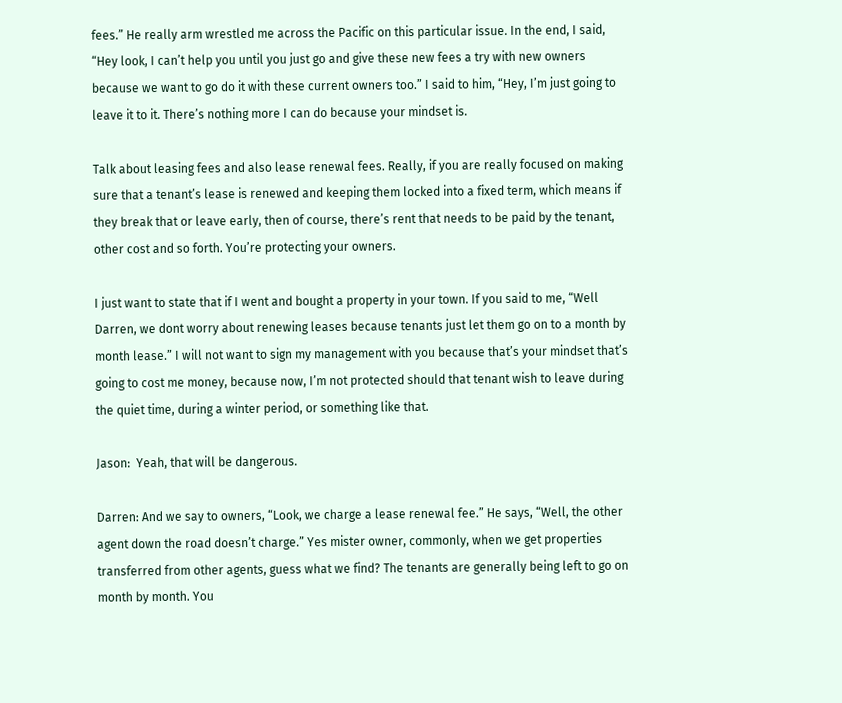fees.” He really arm wrestled me across the Pacific on this particular issue. In the end, I said, “Hey look, I can’t help you until you just go and give these new fees a try with new owners because we want to go do it with these current owners too.” I said to him, “Hey, I’m just going to leave it to it. There’s nothing more I can do because your mindset is.

Talk about leasing fees and also lease renewal fees. Really, if you are really focused on making sure that a tenant’s lease is renewed and keeping them locked into a fixed term, which means if they break that or leave early, then of course, there’s rent that needs to be paid by the tenant, other cost and so forth. You’re protecting your owners.

I just want to state that if I went and bought a property in your town. If you said to me, “Well Darren, we dont worry about renewing leases because tenants just let them go on to a month by month lease.” I will not want to sign my management with you because that’s your mindset that’s going to cost me money, because now, I’m not protected should that tenant wish to leave during the quiet time, during a winter period, or something like that.

Jason:  Yeah, that will be dangerous.

Darren: And we say to owners, “Look, we charge a lease renewal fee.” He says, “Well, the other agent down the road doesn’t charge.” Yes mister owner, commonly, when we get properties transferred from other agents, guess what we find? The tenants are generally being left to go on month by month. You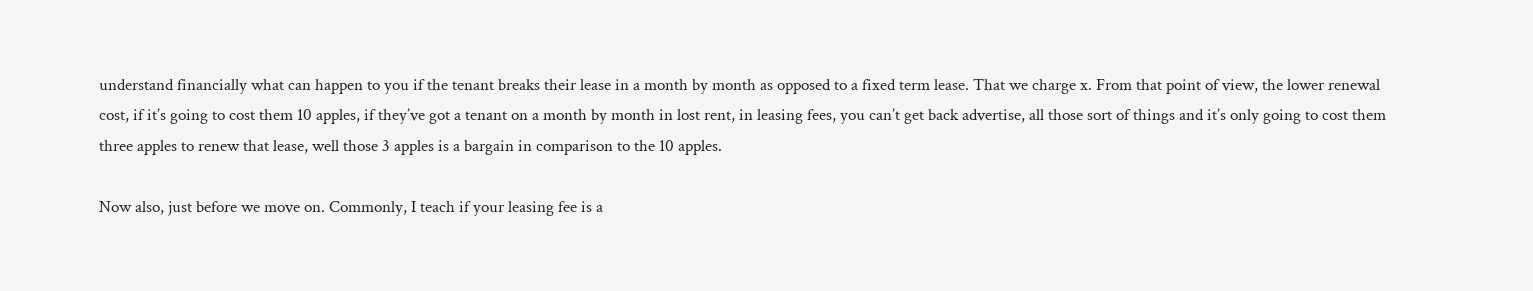understand financially what can happen to you if the tenant breaks their lease in a month by month as opposed to a fixed term lease. That we charge x. From that point of view, the lower renewal cost, if it’s going to cost them 10 apples, if they’ve got a tenant on a month by month in lost rent, in leasing fees, you can’t get back advertise, all those sort of things and it’s only going to cost them three apples to renew that lease, well those 3 apples is a bargain in comparison to the 10 apples.

Now also, just before we move on. Commonly, I teach if your leasing fee is a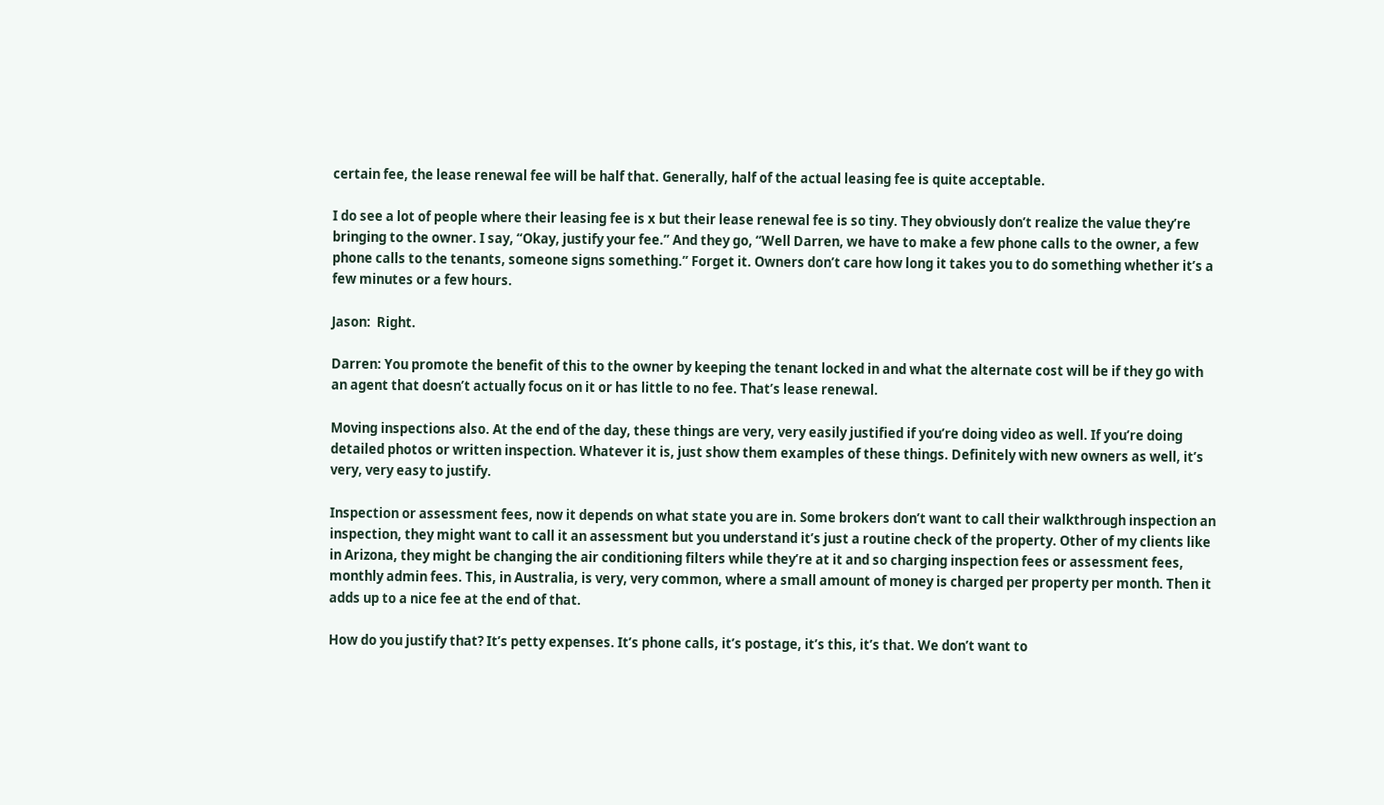certain fee, the lease renewal fee will be half that. Generally, half of the actual leasing fee is quite acceptable.

I do see a lot of people where their leasing fee is x but their lease renewal fee is so tiny. They obviously don’t realize the value they’re bringing to the owner. I say, “Okay, justify your fee.” And they go, “Well Darren, we have to make a few phone calls to the owner, a few phone calls to the tenants, someone signs something.” Forget it. Owners don’t care how long it takes you to do something whether it’s a few minutes or a few hours.

Jason:  Right.

Darren: You promote the benefit of this to the owner by keeping the tenant locked in and what the alternate cost will be if they go with an agent that doesn’t actually focus on it or has little to no fee. That’s lease renewal.

Moving inspections also. At the end of the day, these things are very, very easily justified if you’re doing video as well. If you’re doing detailed photos or written inspection. Whatever it is, just show them examples of these things. Definitely with new owners as well, it’s very, very easy to justify.

Inspection or assessment fees, now it depends on what state you are in. Some brokers don’t want to call their walkthrough inspection an inspection, they might want to call it an assessment but you understand it’s just a routine check of the property. Other of my clients like in Arizona, they might be changing the air conditioning filters while they’re at it and so charging inspection fees or assessment fees, monthly admin fees. This, in Australia, is very, very common, where a small amount of money is charged per property per month. Then it adds up to a nice fee at the end of that.

How do you justify that? It’s petty expenses. It’s phone calls, it’s postage, it’s this, it’s that. We don’t want to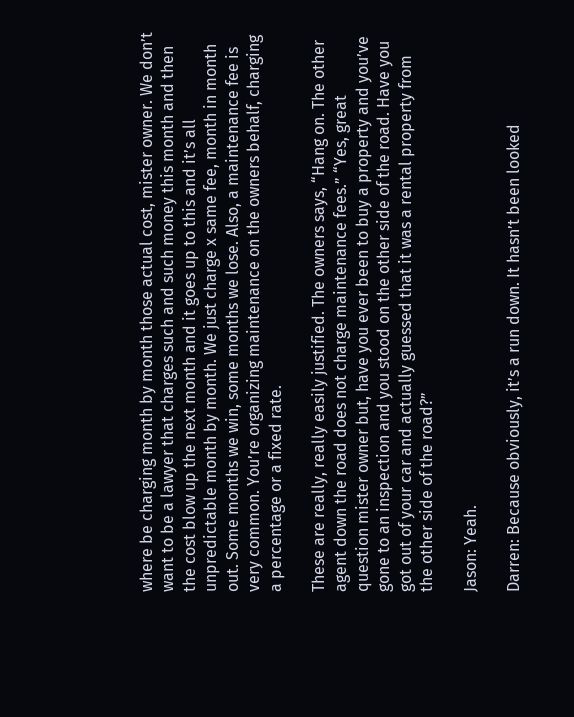where be charging month by month those actual cost, mister owner. We don’t want to be a lawyer that charges such and such money this month and then the cost blow up the next month and it goes up to this and it’s all unpredictable month by month. We just charge x same fee, month in month out. Some months we win, some months we lose. Also, a maintenance fee is very common. You’re organizing maintenance on the owners behalf, charging a percentage or a fixed rate.

These are really, really easily justified. The owners says, “Hang on. The other agent down the road does not charge maintenance fees.” “Yes, great question mister owner but, have you ever been to buy a property and you’ve gone to an inspection and you stood on the other side of the road. Have you got out of your car and actually guessed that it was a rental property from the other side of the road?”

Jason: Yeah.

Darren: Because obviously, it’s a run down. It hasn’t been looked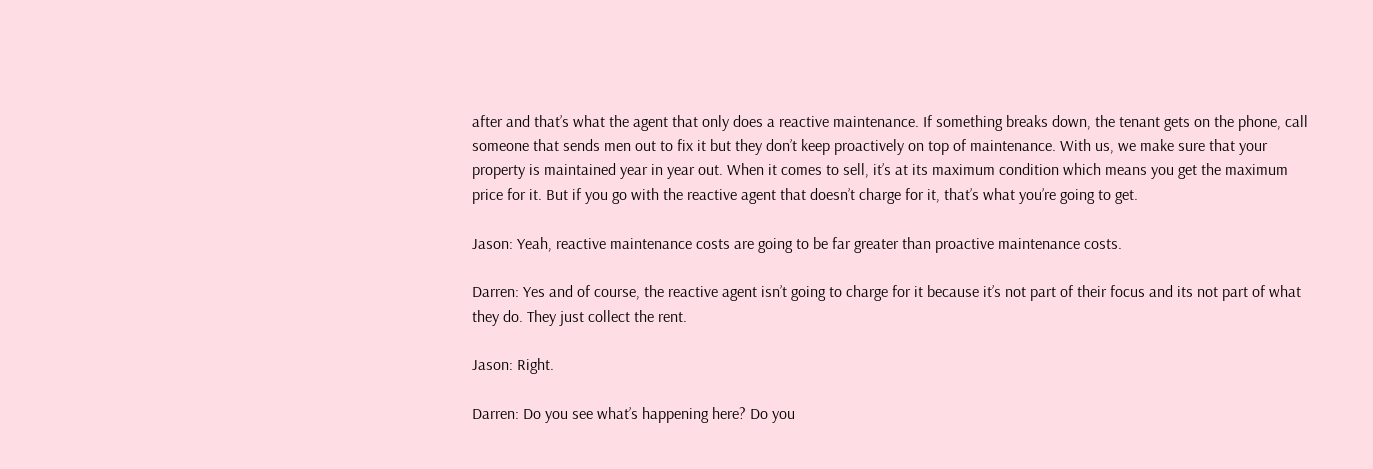after and that’s what the agent that only does a reactive maintenance. If something breaks down, the tenant gets on the phone, call someone that sends men out to fix it but they don’t keep proactively on top of maintenance. With us, we make sure that your property is maintained year in year out. When it comes to sell, it’s at its maximum condition which means you get the maximum price for it. But if you go with the reactive agent that doesn’t charge for it, that’s what you’re going to get.

Jason: Yeah, reactive maintenance costs are going to be far greater than proactive maintenance costs.

Darren: Yes and of course, the reactive agent isn’t going to charge for it because it’s not part of their focus and its not part of what they do. They just collect the rent.

Jason: Right.

Darren: Do you see what’s happening here? Do you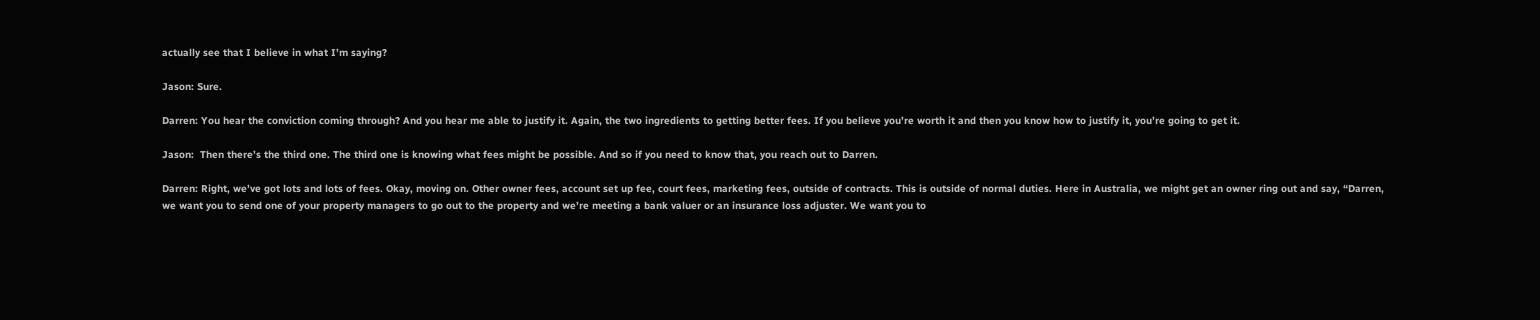actually see that I believe in what I’m saying?

Jason: Sure.

Darren: You hear the conviction coming through? And you hear me able to justify it. Again, the two ingredients to getting better fees. If you believe you’re worth it and then you know how to justify it, you’re going to get it.

Jason:  Then there’s the third one. The third one is knowing what fees might be possible. And so if you need to know that, you reach out to Darren.

Darren: Right, we’ve got lots and lots of fees. Okay, moving on. Other owner fees, account set up fee, court fees, marketing fees, outside of contracts. This is outside of normal duties. Here in Australia, we might get an owner ring out and say, “Darren, we want you to send one of your property managers to go out to the property and we’re meeting a bank valuer or an insurance loss adjuster. We want you to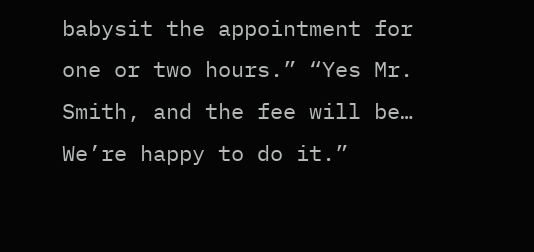babysit the appointment for one or two hours.” “Yes Mr. Smith, and the fee will be… We’re happy to do it.”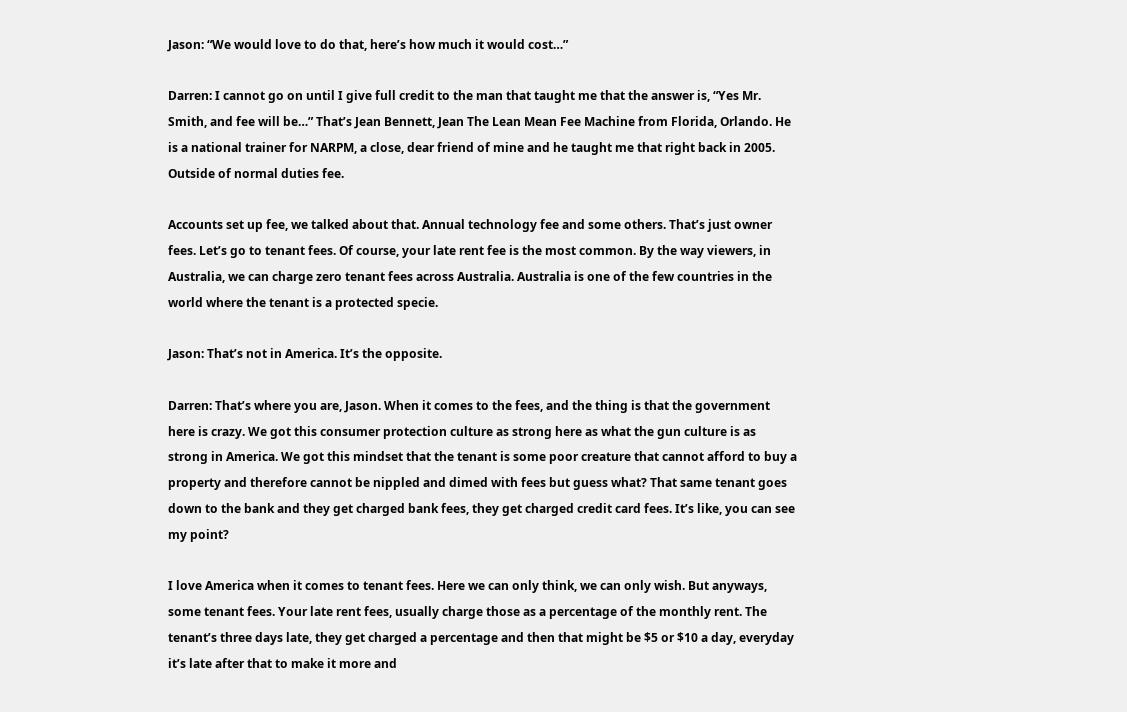Jason: “We would love to do that, here’s how much it would cost…”

Darren: I cannot go on until I give full credit to the man that taught me that the answer is, “Yes Mr. Smith, and fee will be…” That’s Jean Bennett, Jean The Lean Mean Fee Machine from Florida, Orlando. He is a national trainer for NARPM, a close, dear friend of mine and he taught me that right back in 2005. Outside of normal duties fee.

Accounts set up fee, we talked about that. Annual technology fee and some others. That’s just owner fees. Let’s go to tenant fees. Of course, your late rent fee is the most common. By the way viewers, in Australia, we can charge zero tenant fees across Australia. Australia is one of the few countries in the world where the tenant is a protected specie.

Jason: That’s not in America. It’s the opposite.

Darren: That’s where you are, Jason. When it comes to the fees, and the thing is that the government here is crazy. We got this consumer protection culture as strong here as what the gun culture is as strong in America. We got this mindset that the tenant is some poor creature that cannot afford to buy a property and therefore cannot be nippled and dimed with fees but guess what? That same tenant goes down to the bank and they get charged bank fees, they get charged credit card fees. It’s like, you can see my point?

I love America when it comes to tenant fees. Here we can only think, we can only wish. But anyways, some tenant fees. Your late rent fees, usually charge those as a percentage of the monthly rent. The tenant’s three days late, they get charged a percentage and then that might be $5 or $10 a day, everyday it’s late after that to make it more and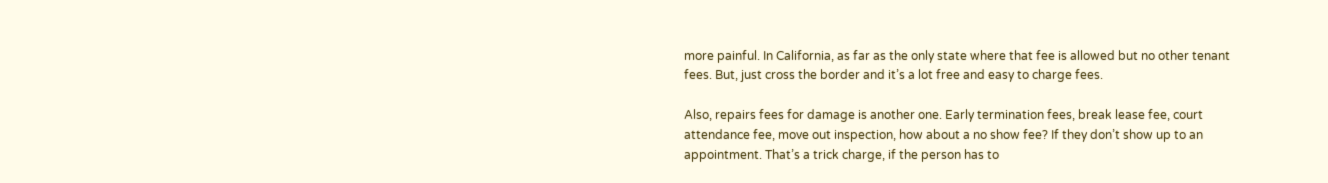more painful. In California, as far as the only state where that fee is allowed but no other tenant fees. But, just cross the border and it’s a lot free and easy to charge fees.

Also, repairs fees for damage is another one. Early termination fees, break lease fee, court attendance fee, move out inspection, how about a no show fee? If they don’t show up to an appointment. That’s a trick charge, if the person has to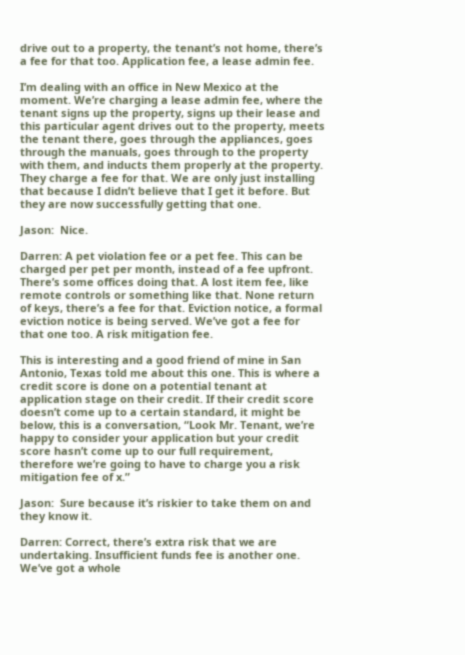drive out to a property, the tenant’s not home, there’s a fee for that too. Application fee, a lease admin fee.

I’m dealing with an office in New Mexico at the moment. We’re charging a lease admin fee, where the tenant signs up the property, signs up their lease and this particular agent drives out to the property, meets the tenant there, goes through the appliances, goes through the manuals, goes through to the property with them, and inducts them properly at the property. They charge a fee for that. We are only just installing that because I didn’t believe that I get it before. But they are now successfully getting that one.

Jason:  Nice.

Darren: A pet violation fee or a pet fee. This can be charged per pet per month, instead of a fee upfront. There’s some offices doing that. A lost item fee, like remote controls or something like that. None return of keys, there’s a fee for that. Eviction notice, a formal eviction notice is being served. We’ve got a fee for that one too. A risk mitigation fee.

This is interesting and a good friend of mine in San Antonio, Texas told me about this one. This is where a credit score is done on a potential tenant at application stage on their credit. If their credit score doesn’t come up to a certain standard, it might be below, this is a conversation, “Look Mr. Tenant, we’re happy to consider your application but your credit score hasn’t come up to our full requirement, therefore we’re going to have to charge you a risk mitigation fee of x.”

Jason:  Sure because it’s riskier to take them on and they know it.

Darren: Correct, there’s extra risk that we are undertaking. Insufficient funds fee is another one. We’ve got a whole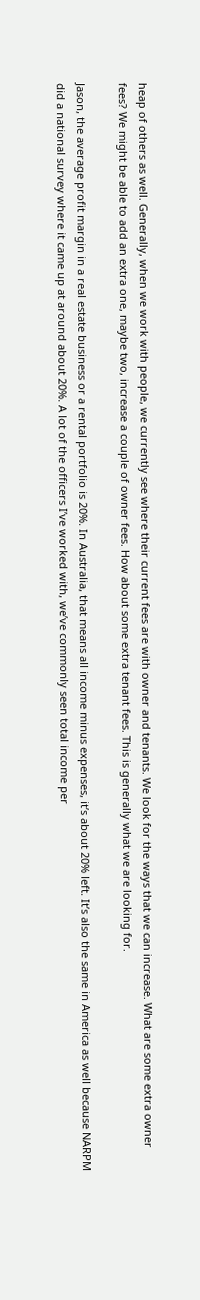heap of others as well. Generally, when we work with people, we currently see where their current fees are with owner and tenants. We look for the ways that we can increase. What are some extra owner fees? We might be able to add an extra one, maybe two, increase a couple of owner fees. How about some extra tenant fees. This is generally what we are looking for.

Jason, the average profit margin in a real estate business or a rental portfolio is 20%. In Australia, that means all income minus expenses, it’s about 20% left. It’s also the same in America as well because NARPM did a national survey where it came up at around about 20%. A lot of the officers I’ve worked with, we’ve commonly seen total income per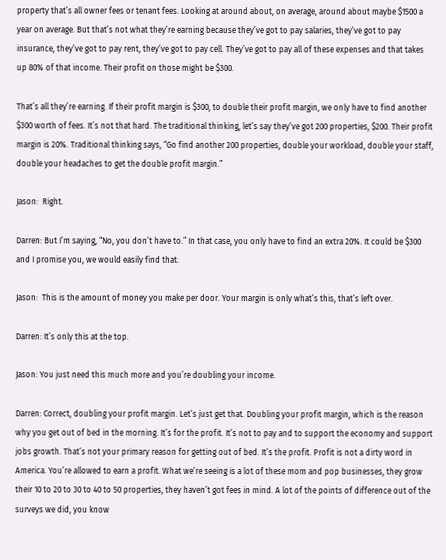property that’s all owner fees or tenant fees. Looking at around about, on average, around about maybe $1500 a year on average. But that’s not what they’re earning because they’ve got to pay salaries, they’ve got to pay insurance, they’ve got to pay rent, they’ve got to pay cell. They’ve got to pay all of these expenses and that takes up 80% of that income. Their profit on those might be $300.

That’s all they’re earning. If their profit margin is $300, to double their profit margin, we only have to find another $300 worth of fees. It’s not that hard. The traditional thinking, let’s say they’ve got 200 properties, $200. Their profit margin is 20%. Traditional thinking says, “Go find another 200 properties, double your workload, double your staff, double your headaches to get the double profit margin.”

Jason:  Right.

Darren: But I’m saying, “No, you don’t have to.” In that case, you only have to find an extra 20%. It could be $300 and I promise you, we would easily find that.

Jason:  This is the amount of money you make per door. Your margin is only what’s this, that’s left over.

Darren: It’s only this at the top.

Jason: You just need this much more and you’re doubling your income.

Darren: Correct, doubling your profit margin. Let’s just get that. Doubling your profit margin, which is the reason why you get out of bed in the morning. It’s for the profit. It’s not to pay and to support the economy and support jobs growth. That’s not your primary reason for getting out of bed. It’s the profit. Profit is not a dirty word in America. You’re allowed to earn a profit. What we’re seeing is a lot of these mom and pop businesses, they grow their 10 to 20 to 30 to 40 to 50 properties, they haven’t got fees in mind. A lot of the points of difference out of the surveys we did, you know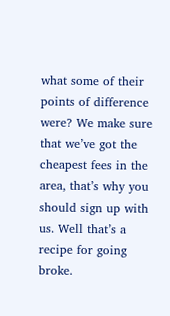what some of their points of difference were? We make sure that we’ve got the cheapest fees in the area, that’s why you should sign up with us. Well that’s a recipe for going broke.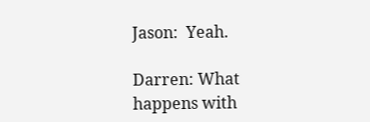Jason:  Yeah.

Darren: What happens with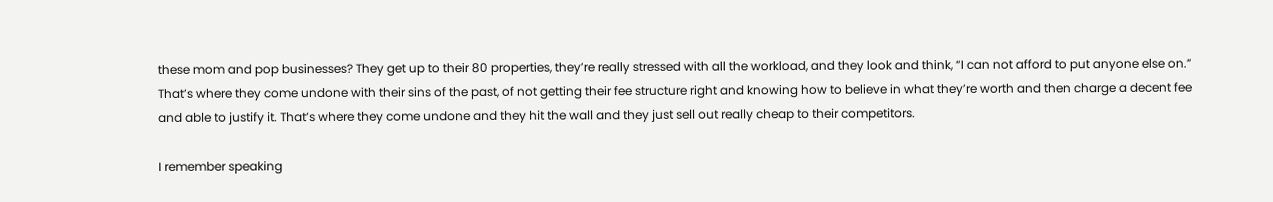these mom and pop businesses? They get up to their 80 properties, they’re really stressed with all the workload, and they look and think, “I can not afford to put anyone else on.” That’s where they come undone with their sins of the past, of not getting their fee structure right and knowing how to believe in what they’re worth and then charge a decent fee and able to justify it. That’s where they come undone and they hit the wall and they just sell out really cheap to their competitors.

I remember speaking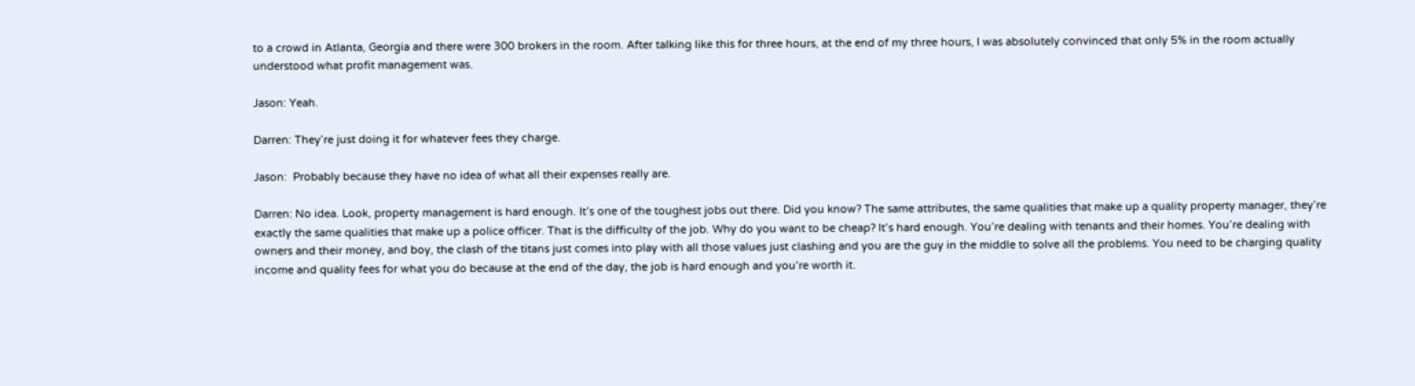to a crowd in Atlanta, Georgia and there were 300 brokers in the room. After talking like this for three hours, at the end of my three hours, I was absolutely convinced that only 5% in the room actually understood what profit management was.

Jason: Yeah.

Darren: They’re just doing it for whatever fees they charge.

Jason:  Probably because they have no idea of what all their expenses really are.

Darren: No idea. Look, property management is hard enough. It’s one of the toughest jobs out there. Did you know? The same attributes, the same qualities that make up a quality property manager, they’re exactly the same qualities that make up a police officer. That is the difficulty of the job. Why do you want to be cheap? It’s hard enough. You’re dealing with tenants and their homes. You’re dealing with owners and their money, and boy, the clash of the titans just comes into play with all those values just clashing and you are the guy in the middle to solve all the problems. You need to be charging quality income and quality fees for what you do because at the end of the day, the job is hard enough and you’re worth it.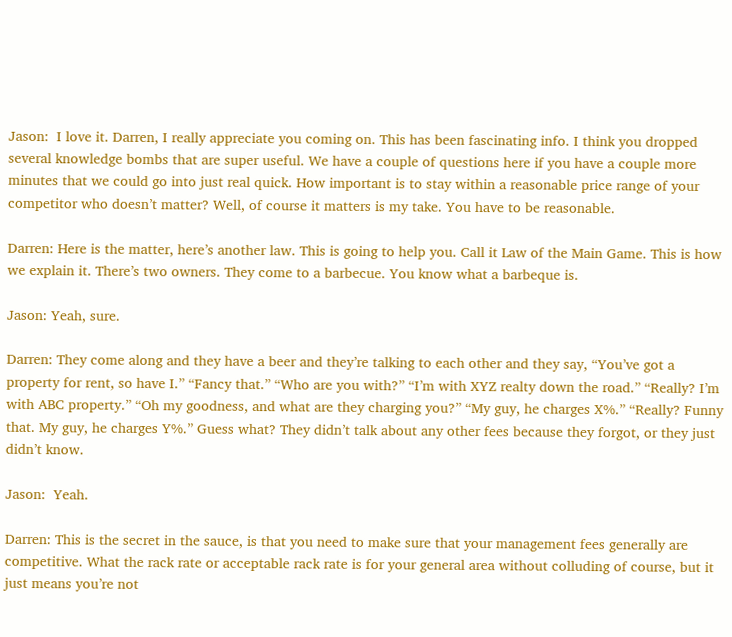Jason:  I love it. Darren, I really appreciate you coming on. This has been fascinating info. I think you dropped several knowledge bombs that are super useful. We have a couple of questions here if you have a couple more minutes that we could go into just real quick. How important is to stay within a reasonable price range of your competitor who doesn’t matter? Well, of course it matters is my take. You have to be reasonable.

Darren: Here is the matter, here’s another law. This is going to help you. Call it Law of the Main Game. This is how we explain it. There’s two owners. They come to a barbecue. You know what a barbeque is.

Jason: Yeah, sure.

Darren: They come along and they have a beer and they’re talking to each other and they say, “You’ve got a property for rent, so have I.” “Fancy that.” “Who are you with?” “I’m with XYZ realty down the road.” “Really? I’m with ABC property.” “Oh my goodness, and what are they charging you?” “My guy, he charges X%.” “Really? Funny that. My guy, he charges Y%.” Guess what? They didn’t talk about any other fees because they forgot, or they just didn’t know.

Jason:  Yeah.

Darren: This is the secret in the sauce, is that you need to make sure that your management fees generally are competitive. What the rack rate or acceptable rack rate is for your general area without colluding of course, but it just means you’re not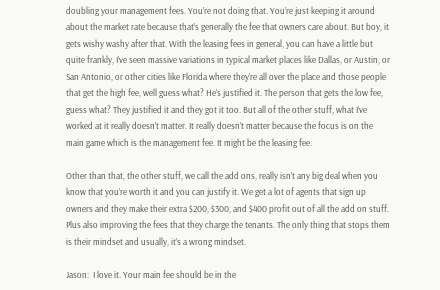doubling your management fees. You’re not doing that. You’re just keeping it around about the market rate because that’s generally the fee that owners care about. But boy, it gets wishy washy after that. With the leasing fees in general, you can have a little but quite frankly, I’ve seen massive variations in typical market places like Dallas, or Austin, or San Antonio, or other cities like Florida where they’re all over the place and those people that get the high fee, well guess what? He’s justified it. The person that gets the low fee, guess what? They justified it and they got it too. But all of the other stuff, what I’ve worked at it really doesn’t matter. It really doesn’t matter because the focus is on the main game which is the management fee. It might be the leasing fee.

Other than that, the other stuff, we call the add ons, really isn’t any big deal when you know that you’re worth it and you can justify it. We get a lot of agents that sign up owners and they make their extra $200, $300, and $400 profit out of all the add on stuff. Plus also improving the fees that they charge the tenants. The only thing that stops them is their mindset and usually, it’s a wrong mindset.

Jason:  I love it. Your main fee should be in the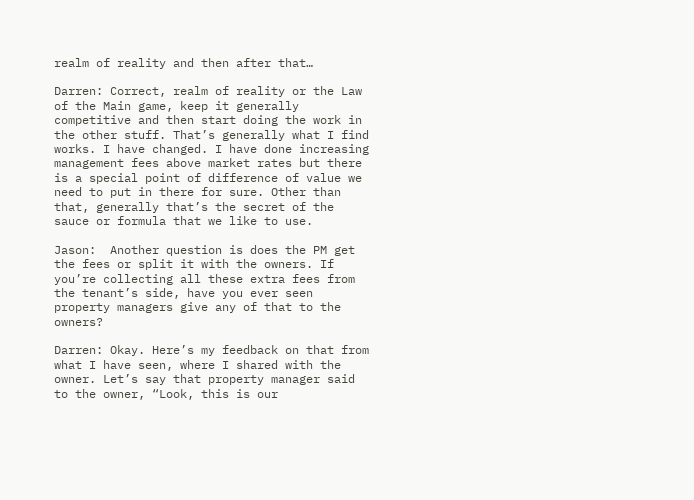realm of reality and then after that…

Darren: Correct, realm of reality or the Law of the Main game, keep it generally competitive and then start doing the work in the other stuff. That’s generally what I find works. I have changed. I have done increasing management fees above market rates but there is a special point of difference of value we need to put in there for sure. Other than that, generally that’s the secret of the sauce or formula that we like to use.

Jason:  Another question is does the PM get the fees or split it with the owners. If you’re collecting all these extra fees from the tenant’s side, have you ever seen property managers give any of that to the owners?

Darren: Okay. Here’s my feedback on that from what I have seen, where I shared with the owner. Let’s say that property manager said to the owner, “Look, this is our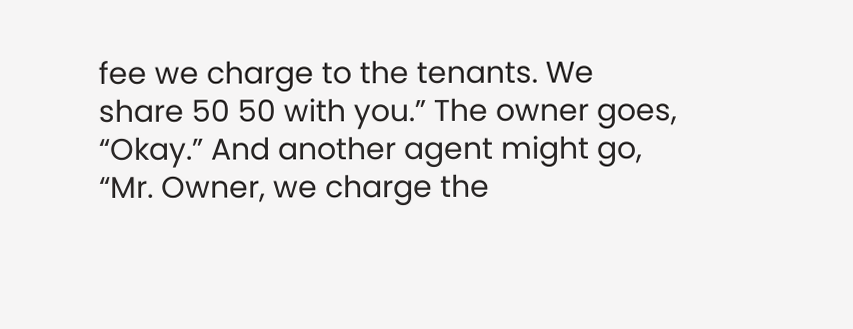fee we charge to the tenants. We share 50 50 with you.” The owner goes, “Okay.” And another agent might go, “Mr. Owner, we charge the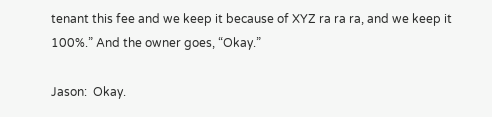tenant this fee and we keep it because of XYZ ra ra ra, and we keep it 100%.” And the owner goes, “Okay.”

Jason:  Okay.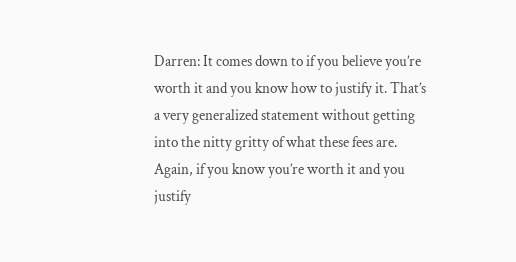Darren: It comes down to if you believe you’re worth it and you know how to justify it. That’s a very generalized statement without getting into the nitty gritty of what these fees are. Again, if you know you’re worth it and you justify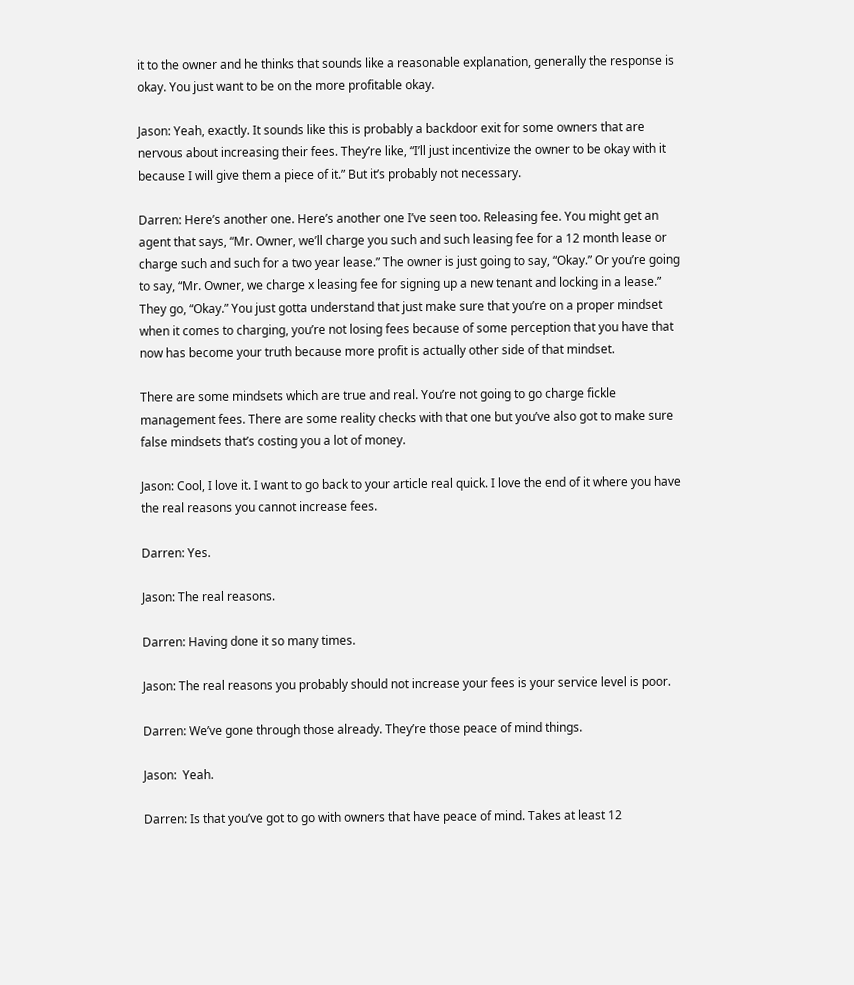it to the owner and he thinks that sounds like a reasonable explanation, generally the response is okay. You just want to be on the more profitable okay.

Jason: Yeah, exactly. It sounds like this is probably a backdoor exit for some owners that are nervous about increasing their fees. They’re like, “I’ll just incentivize the owner to be okay with it because I will give them a piece of it.” But it’s probably not necessary.

Darren: Here’s another one. Here’s another one I’ve seen too. Releasing fee. You might get an agent that says, “Mr. Owner, we’ll charge you such and such leasing fee for a 12 month lease or charge such and such for a two year lease.” The owner is just going to say, “Okay.” Or you’re going to say, “Mr. Owner, we charge x leasing fee for signing up a new tenant and locking in a lease.” They go, “Okay.” You just gotta understand that just make sure that you’re on a proper mindset when it comes to charging, you’re not losing fees because of some perception that you have that now has become your truth because more profit is actually other side of that mindset.

There are some mindsets which are true and real. You’re not going to go charge fickle management fees. There are some reality checks with that one but you’ve also got to make sure false mindsets that’s costing you a lot of money.

Jason: Cool, I love it. I want to go back to your article real quick. I love the end of it where you have the real reasons you cannot increase fees.

Darren: Yes.

Jason: The real reasons.

Darren: Having done it so many times.

Jason: The real reasons you probably should not increase your fees is your service level is poor.

Darren: We’ve gone through those already. They’re those peace of mind things.

Jason:  Yeah.

Darren: Is that you’ve got to go with owners that have peace of mind. Takes at least 12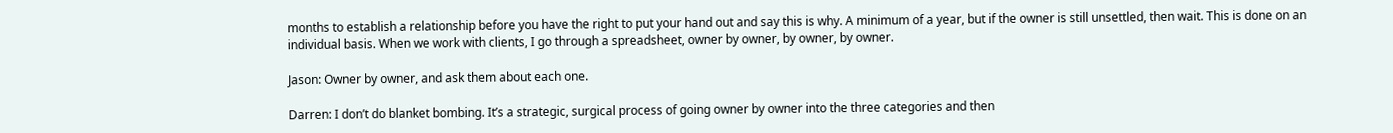months to establish a relationship before you have the right to put your hand out and say this is why. A minimum of a year, but if the owner is still unsettled, then wait. This is done on an individual basis. When we work with clients, I go through a spreadsheet, owner by owner, by owner, by owner.

Jason: Owner by owner, and ask them about each one.

Darren: I don’t do blanket bombing. It’s a strategic, surgical process of going owner by owner into the three categories and then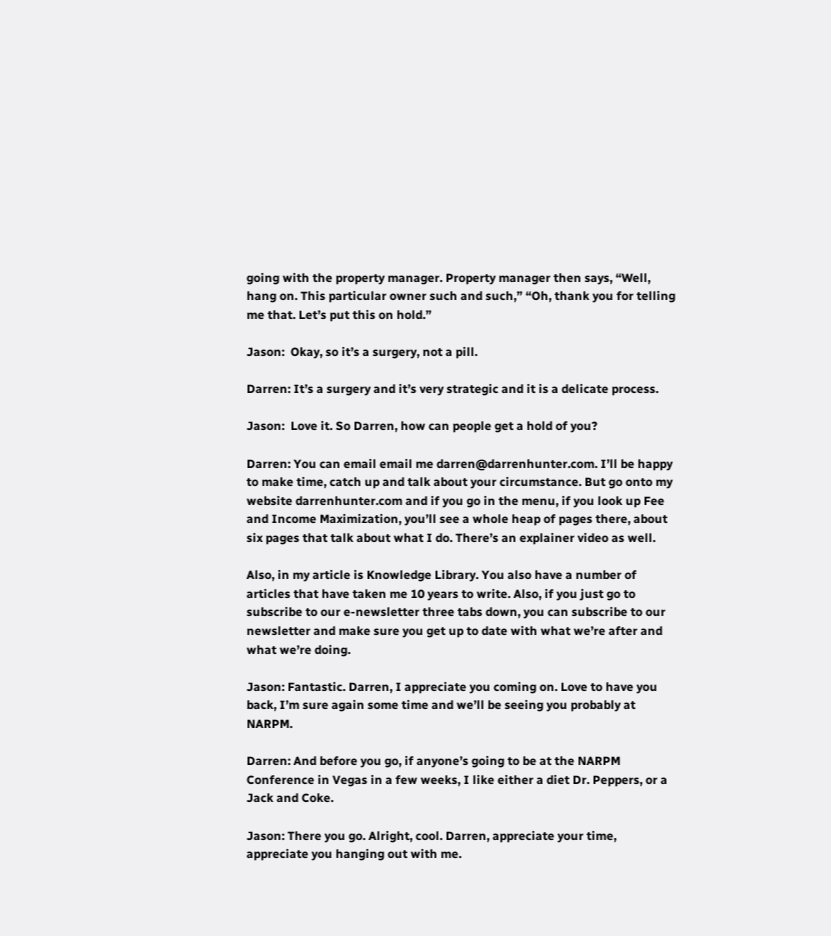going with the property manager. Property manager then says, “Well, hang on. This particular owner such and such,” “Oh, thank you for telling me that. Let’s put this on hold.”

Jason:  Okay, so it’s a surgery, not a pill.

Darren: It’s a surgery and it’s very strategic and it is a delicate process.

Jason:  Love it. So Darren, how can people get a hold of you?

Darren: You can email email me darren@darrenhunter.com. I’ll be happy to make time, catch up and talk about your circumstance. But go onto my website darrenhunter.com and if you go in the menu, if you look up Fee and Income Maximization, you’ll see a whole heap of pages there, about six pages that talk about what I do. There’s an explainer video as well.

Also, in my article is Knowledge Library. You also have a number of articles that have taken me 10 years to write. Also, if you just go to subscribe to our e-newsletter three tabs down, you can subscribe to our newsletter and make sure you get up to date with what we’re after and what we’re doing.

Jason: Fantastic. Darren, I appreciate you coming on. Love to have you back, I’m sure again some time and we’ll be seeing you probably at NARPM.

Darren: And before you go, if anyone’s going to be at the NARPM Conference in Vegas in a few weeks, I like either a diet Dr. Peppers, or a Jack and Coke.

Jason: There you go. Alright, cool. Darren, appreciate your time, appreciate you hanging out with me.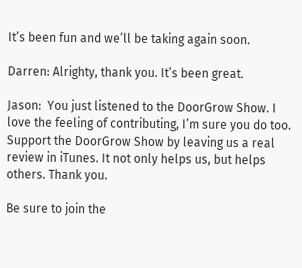It’s been fun and we’ll be taking again soon.

Darren: Alrighty, thank you. It’s been great.

Jason:  You just listened to the DoorGrow Show. I love the feeling of contributing, I’m sure you do too. Support the DoorGrow Show by leaving us a real review in iTunes. It not only helps us, but helps others. Thank you.

Be sure to join the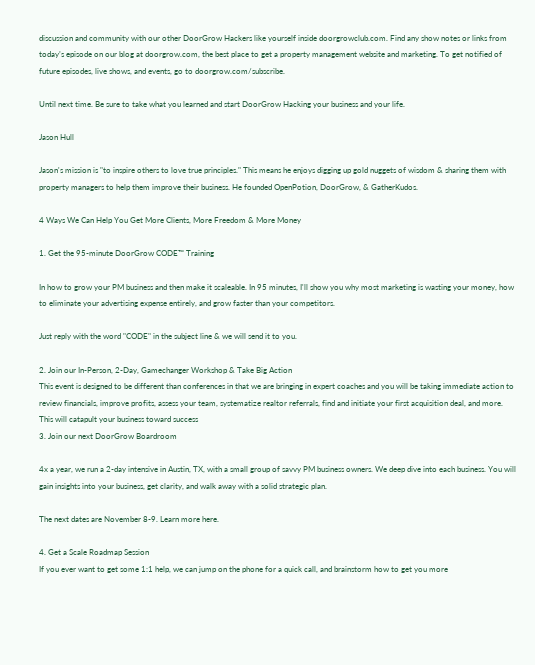discussion and community with our other DoorGrow Hackers like yourself inside doorgrowclub.com. Find any show notes or links from today’s episode on our blog at doorgrow.com, the best place to get a property management website and marketing. To get notified of future episodes, live shows, and events, go to doorgrow.com/subscribe.

Until next time. Be sure to take what you learned and start DoorGrow Hacking your business and your life.

Jason Hull

Jason's mission is "to inspire others to love true principles." This means he enjoys digging up gold nuggets of wisdom & sharing them with property managers to help them improve their business. He founded OpenPotion, DoorGrow, & GatherKudos.

4 Ways We Can Help You Get More Clients, More Freedom & More Money

1. Get the 95-minute DoorGrow CODE™ Training

In how to grow your PM business and then make it scaleable. In 95 minutes, I'll show you why most marketing is wasting your money, how to eliminate your advertising expense entirely, and grow faster than your competitors.

Just reply with the word "CODE" in the subject line & we will send it to you.

2. Join our In-Person, 2-Day, Gamechanger Workshop & Take Big Action
This event is designed to be different than conferences in that we are bringing in expert coaches and you will be taking immediate action to review financials, improve profits, assess your team, systematize realtor referrals, find and initiate your first acquisition deal, and more. This will catapult your business toward success
3. Join our next DoorGrow Boardroom

4x a year, we run a 2-day intensive in Austin, TX, with a small group of savvy PM business owners. We deep dive into each business. You will gain insights into your business, get clarity, and walk away with a solid strategic plan.

The next dates are November 8-9. Learn more here.

4. Get a Scale Roadmap Session
If you ever want to get some 1:1 help, we can jump on the phone for a quick call, and brainstorm how to get you more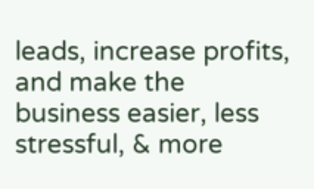leads, increase profits, and make the business easier, less stressful, & more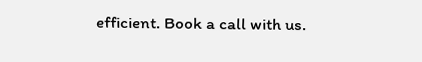efficient. Book a call with us.